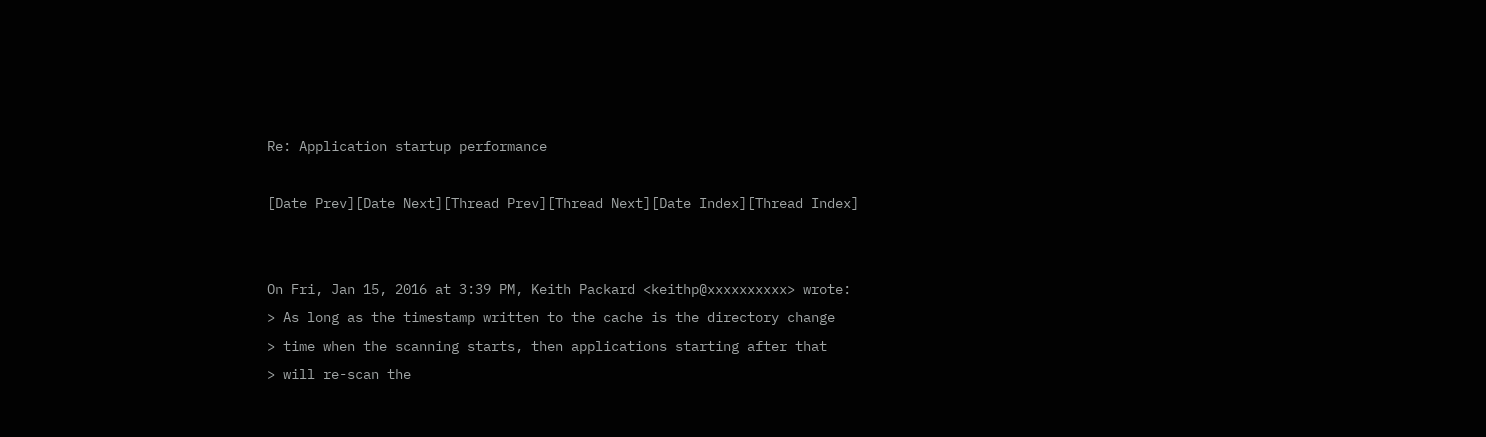Re: Application startup performance

[Date Prev][Date Next][Thread Prev][Thread Next][Date Index][Thread Index]


On Fri, Jan 15, 2016 at 3:39 PM, Keith Packard <keithp@xxxxxxxxxx> wrote:
> As long as the timestamp written to the cache is the directory change
> time when the scanning starts, then applications starting after that
> will re-scan the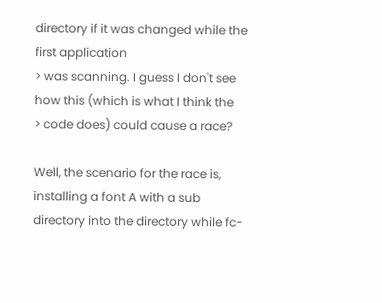directory if it was changed while the first application
> was scanning. I guess I don't see how this (which is what I think the
> code does) could cause a race?

Well, the scenario for the race is, installing a font A with a sub
directory into the directory while fc-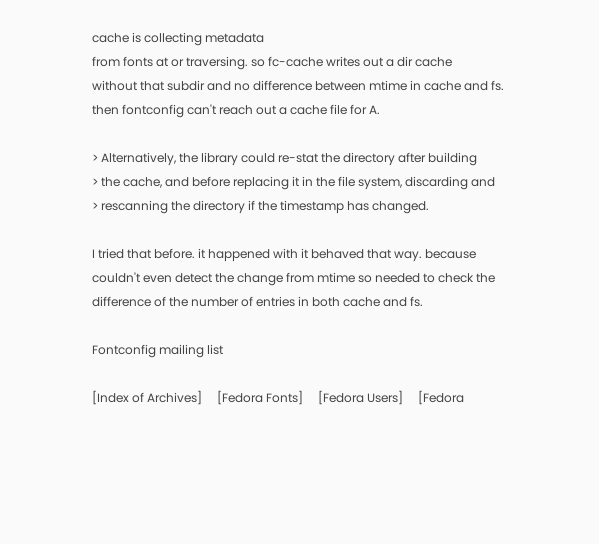cache is collecting metadata
from fonts at or traversing. so fc-cache writes out a dir cache
without that subdir and no difference between mtime in cache and fs.
then fontconfig can't reach out a cache file for A.

> Alternatively, the library could re-stat the directory after building
> the cache, and before replacing it in the file system, discarding and
> rescanning the directory if the timestamp has changed.

I tried that before. it happened with it behaved that way. because
couldn't even detect the change from mtime so needed to check the
difference of the number of entries in both cache and fs.

Fontconfig mailing list

[Index of Archives]     [Fedora Fonts]     [Fedora Users]     [Fedora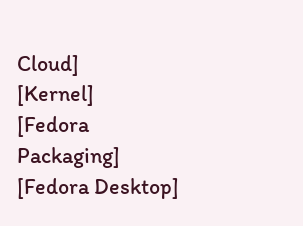Cloud]     [Kernel]     [Fedora Packaging]     [Fedora Desktop]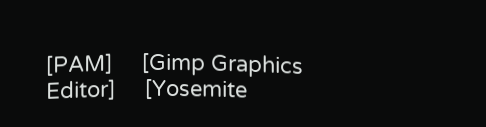[PAM]     [Gimp Graphics Editor]     [Yosemite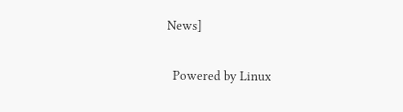News]

  Powered by Linux